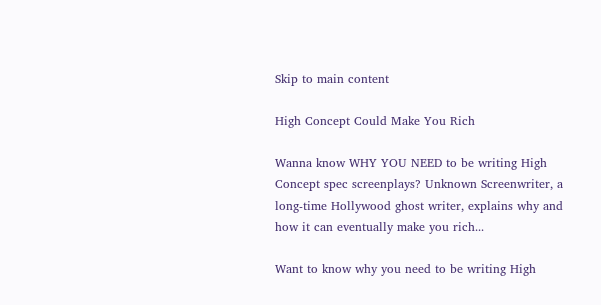Skip to main content

High Concept Could Make You Rich

Wanna know WHY YOU NEED to be writing High Concept spec screenplays? Unknown Screenwriter, a long-time Hollywood ghost writer, explains why and how it can eventually make you rich...

Want to know why you need to be writing High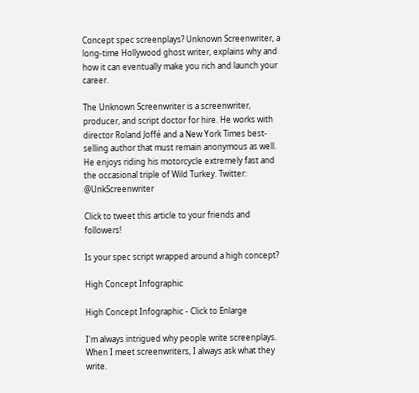Concept spec screenplays? Unknown Screenwriter, a long-time Hollywood ghost writer, explains why and how it can eventually make you rich and launch your career.

The Unknown Screenwriter is a screenwriter, producer, and script doctor for hire. He works with director Roland Joffé and a New York Times best-selling author that must remain anonymous as well. He enjoys riding his motorcycle extremely fast and the occasional triple of Wild Turkey. Twitter: @UnkScreenwriter

Click to tweet this article to your friends and followers!

Is your spec script wrapped around a high concept?

High Concept Infographic

High Concept Infographic - Click to Enlarge

I'm always intrigued why people write screenplays. When I meet screenwriters, I always ask what they write.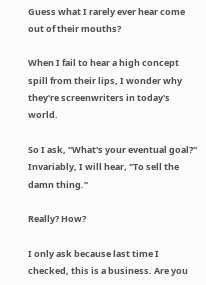Guess what I rarely ever hear come out of their mouths?

When I fail to hear a high concept spill from their lips, I wonder why they're screenwriters in today's world.

So I ask, "What's your eventual goal?" Invariably, I will hear, "To sell the damn thing."

Really? How?

I only ask because last time I checked, this is a business. Are you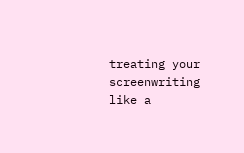treating your screenwriting like a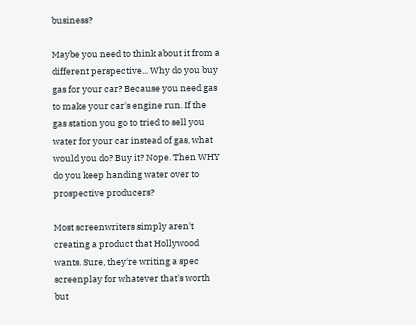business?

Maybe you need to think about it from a different perspective... Why do you buy gas for your car? Because you need gas to make your car's engine run. If the gas station you go to tried to sell you water for your car instead of gas, what would you do? Buy it? Nope. Then WHY do you keep handing water over to prospective producers?

Most screenwriters simply aren't creating a product that Hollywood wants. Sure, they're writing a spec screenplay for whatever that's worth but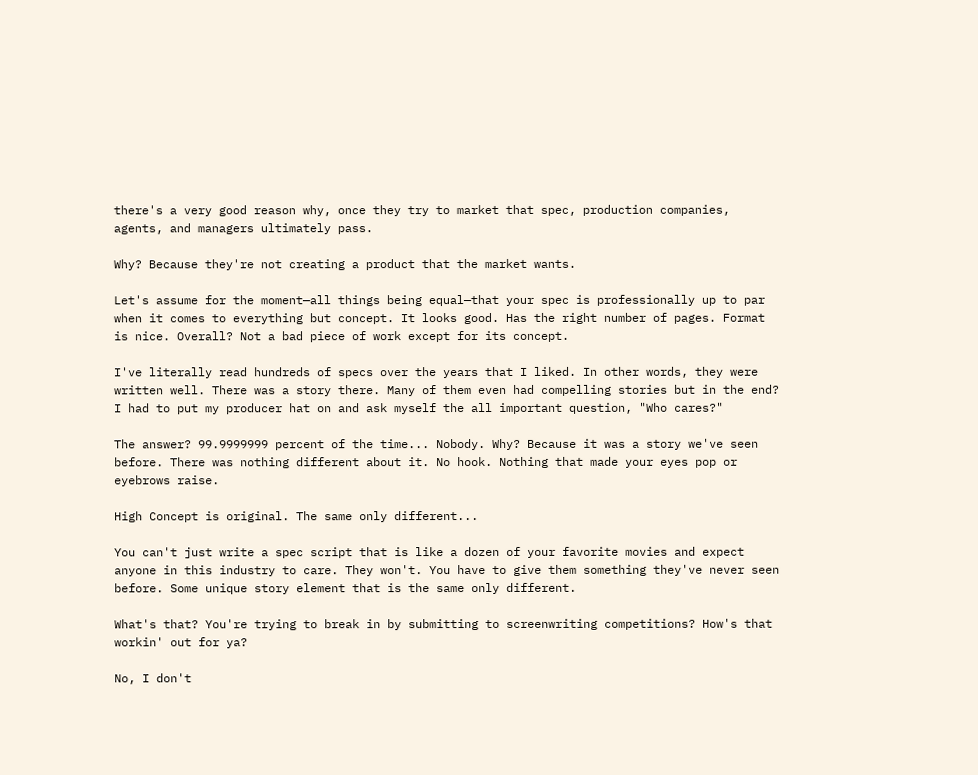there's a very good reason why, once they try to market that spec, production companies, agents, and managers ultimately pass.

Why? Because they're not creating a product that the market wants.

Let's assume for the moment—all things being equal—that your spec is professionally up to par when it comes to everything but concept. It looks good. Has the right number of pages. Format is nice. Overall? Not a bad piece of work except for its concept.

I've literally read hundreds of specs over the years that I liked. In other words, they were written well. There was a story there. Many of them even had compelling stories but in the end? I had to put my producer hat on and ask myself the all important question, "Who cares?"

The answer? 99.9999999 percent of the time... Nobody. Why? Because it was a story we've seen before. There was nothing different about it. No hook. Nothing that made your eyes pop or eyebrows raise.

High Concept is original. The same only different...

You can't just write a spec script that is like a dozen of your favorite movies and expect anyone in this industry to care. They won't. You have to give them something they've never seen before. Some unique story element that is the same only different.

What's that? You're trying to break in by submitting to screenwriting competitions? How's that workin' out for ya?

No, I don't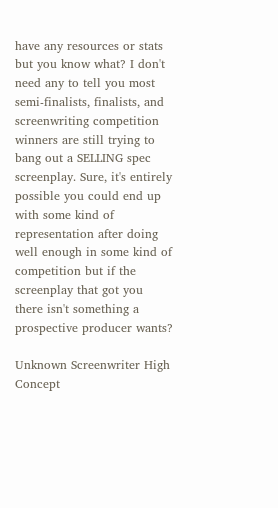have any resources or stats but you know what? I don't need any to tell you most semi-finalists, finalists, and screenwriting competition winners are still trying to bang out a SELLING spec screenplay. Sure, it's entirely possible you could end up with some kind of representation after doing well enough in some kind of competition but if the screenplay that got you there isn't something a prospective producer wants?

Unknown Screenwriter High Concept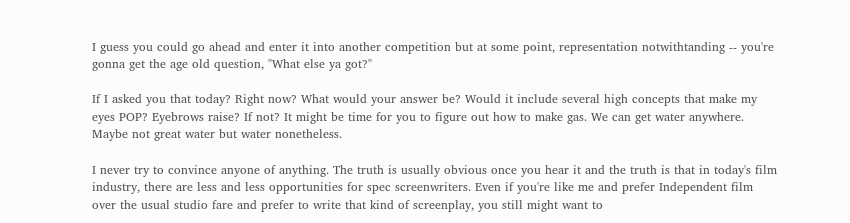I guess you could go ahead and enter it into another competition but at some point, representation notwithtanding -- you're gonna get the age old question, "What else ya got?"

If I asked you that today? Right now? What would your answer be? Would it include several high concepts that make my eyes POP? Eyebrows raise? If not? It might be time for you to figure out how to make gas. We can get water anywhere. Maybe not great water but water nonetheless.

I never try to convince anyone of anything. The truth is usually obvious once you hear it and the truth is that in today's film industry, there are less and less opportunities for spec screenwriters. Even if you're like me and prefer Independent film over the usual studio fare and prefer to write that kind of screenplay, you still might want to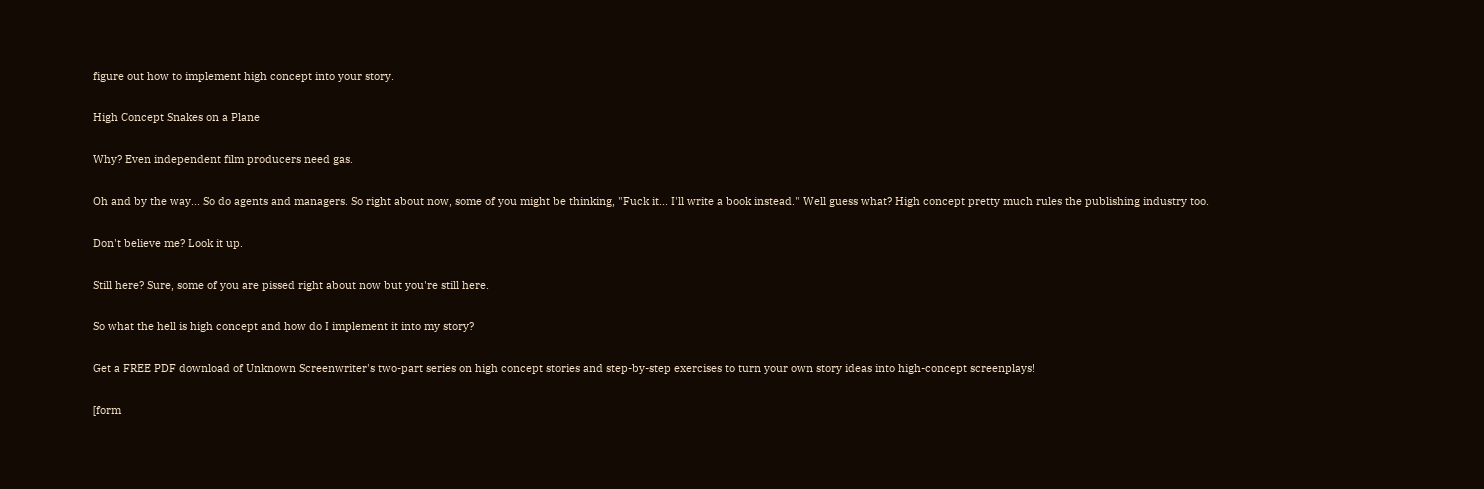figure out how to implement high concept into your story.

High Concept Snakes on a Plane

Why? Even independent film producers need gas.

Oh and by the way... So do agents and managers. So right about now, some of you might be thinking, "Fuck it... I'll write a book instead." Well guess what? High concept pretty much rules the publishing industry too.

Don't believe me? Look it up.

Still here? Sure, some of you are pissed right about now but you're still here.

So what the hell is high concept and how do I implement it into my story?

Get a FREE PDF download of Unknown Screenwriter's two-part series on high concept stories and step-by-step exercises to turn your own story ideas into high-concept screenplays!

[form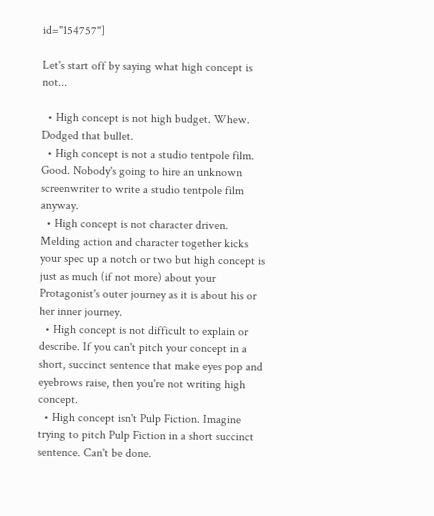id="154757"]

Let's start off by saying what high concept is not...

  • High concept is not high budget. Whew. Dodged that bullet.
  • High concept is not a studio tentpole film. Good. Nobody's going to hire an unknown screenwriter to write a studio tentpole film anyway.
  • High concept is not character driven. Melding action and character together kicks your spec up a notch or two but high concept is just as much (if not more) about your Protagonist's outer journey as it is about his or her inner journey.
  • High concept is not difficult to explain or describe. If you can't pitch your concept in a short, succinct sentence that make eyes pop and eyebrows raise, then you're not writing high concept.
  • High concept isn't Pulp Fiction. Imagine trying to pitch Pulp Fiction in a short succinct sentence. Can't be done.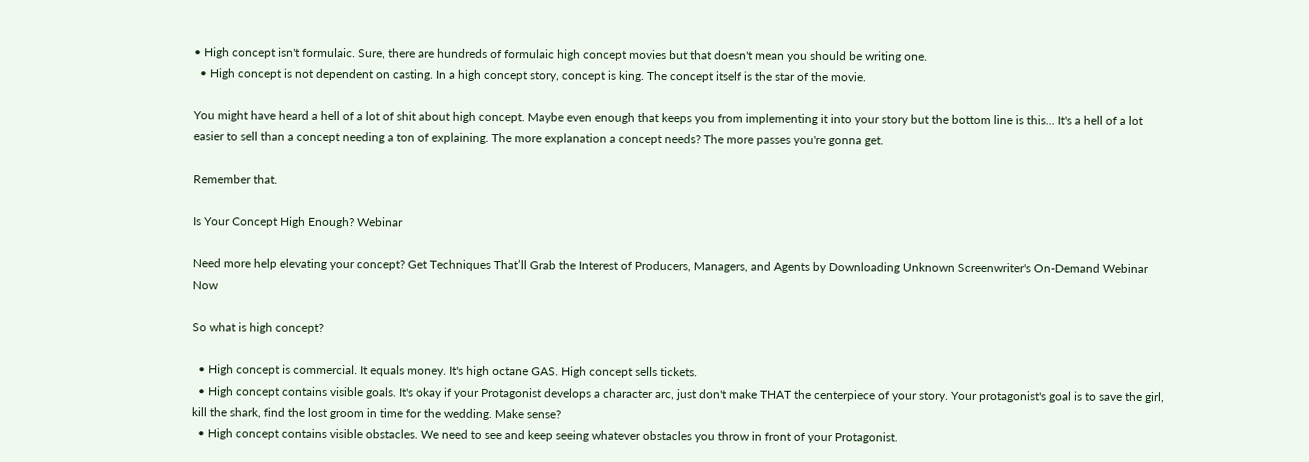• High concept isn't formulaic. Sure, there are hundreds of formulaic high concept movies but that doesn't mean you should be writing one.
  • High concept is not dependent on casting. In a high concept story, concept is king. The concept itself is the star of the movie.

You might have heard a hell of a lot of shit about high concept. Maybe even enough that keeps you from implementing it into your story but the bottom line is this... It's a hell of a lot easier to sell than a concept needing a ton of explaining. The more explanation a concept needs? The more passes you're gonna get.

Remember that.

Is Your Concept High Enough? Webinar

Need more help elevating your concept? Get Techniques That’ll Grab the Interest of Producers, Managers, and Agents by Downloading Unknown Screenwriter's On-Demand Webinar Now

So what is high concept?

  • High concept is commercial. It equals money. It's high octane GAS. High concept sells tickets.
  • High concept contains visible goals. It's okay if your Protagonist develops a character arc, just don't make THAT the centerpiece of your story. Your protagonist's goal is to save the girl, kill the shark, find the lost groom in time for the wedding. Make sense?
  • High concept contains visible obstacles. We need to see and keep seeing whatever obstacles you throw in front of your Protagonist.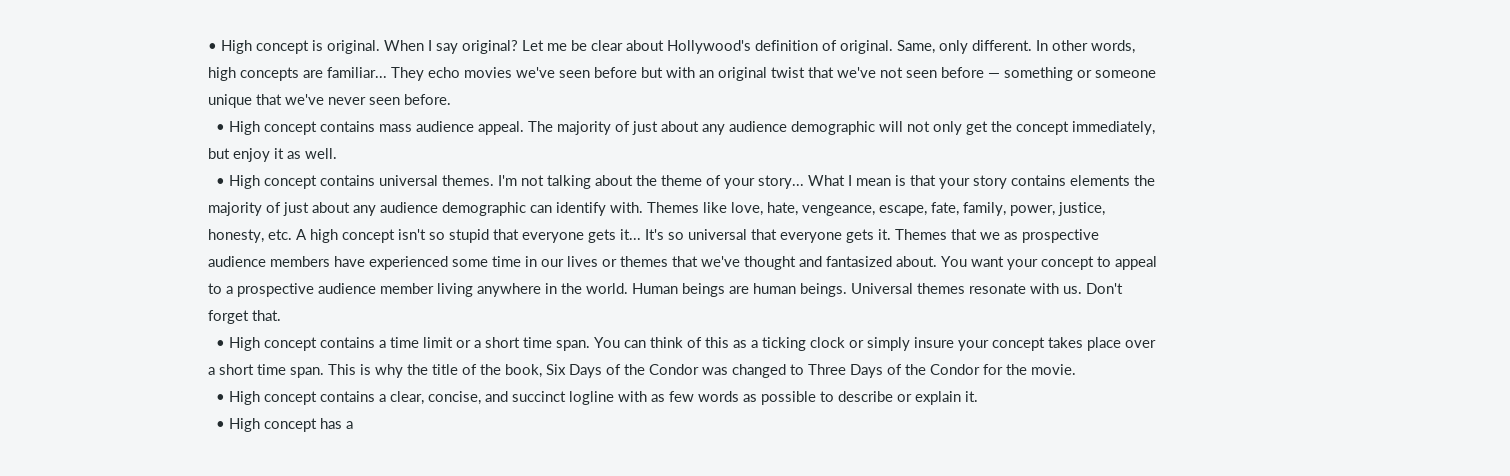• High concept is original. When I say original? Let me be clear about Hollywood's definition of original. Same, only different. In other words, high concepts are familiar... They echo movies we've seen before but with an original twist that we've not seen before — something or someone unique that we've never seen before.
  • High concept contains mass audience appeal. The majority of just about any audience demographic will not only get the concept immediately, but enjoy it as well.
  • High concept contains universal themes. I'm not talking about the theme of your story... What I mean is that your story contains elements the majority of just about any audience demographic can identify with. Themes like love, hate, vengeance, escape, fate, family, power, justice, honesty, etc. A high concept isn't so stupid that everyone gets it... It's so universal that everyone gets it. Themes that we as prospective audience members have experienced some time in our lives or themes that we've thought and fantasized about. You want your concept to appeal to a prospective audience member living anywhere in the world. Human beings are human beings. Universal themes resonate with us. Don't forget that.
  • High concept contains a time limit or a short time span. You can think of this as a ticking clock or simply insure your concept takes place over a short time span. This is why the title of the book, Six Days of the Condor was changed to Three Days of the Condor for the movie.
  • High concept contains a clear, concise, and succinct logline with as few words as possible to describe or explain it.
  • High concept has a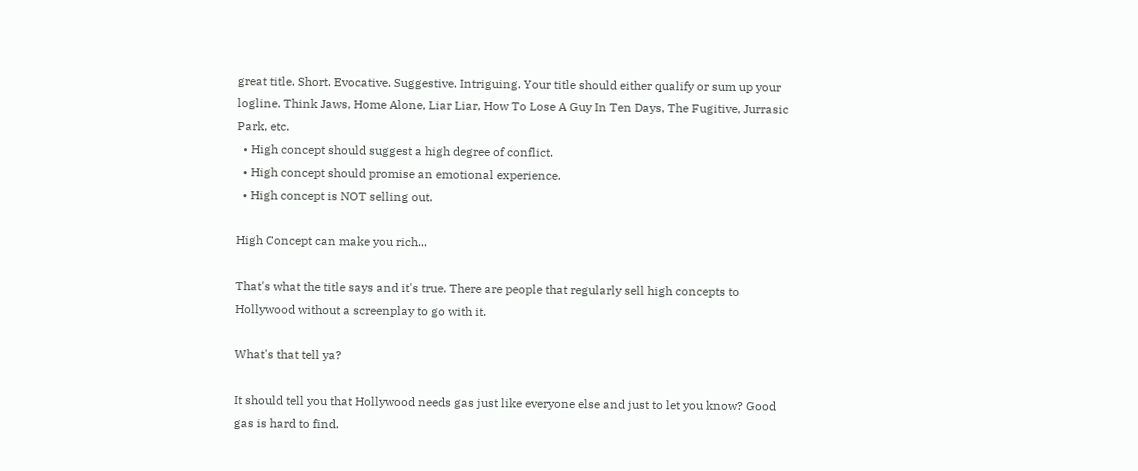great title. Short. Evocative. Suggestive. Intriguing. Your title should either qualify or sum up your logline. Think Jaws, Home Alone, Liar Liar, How To Lose A Guy In Ten Days, The Fugitive, Jurrasic Park, etc.
  • High concept should suggest a high degree of conflict.
  • High concept should promise an emotional experience.
  • High concept is NOT selling out.

High Concept can make you rich...

That's what the title says and it's true. There are people that regularly sell high concepts to Hollywood without a screenplay to go with it.

What's that tell ya?

It should tell you that Hollywood needs gas just like everyone else and just to let you know? Good gas is hard to find.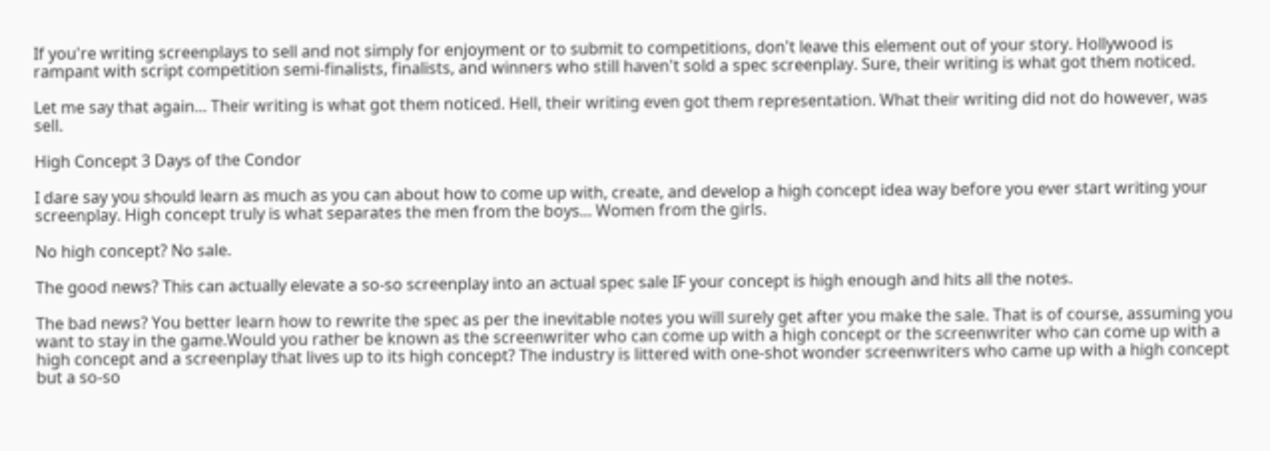If you're writing screenplays to sell and not simply for enjoyment or to submit to competitions, don't leave this element out of your story. Hollywood is rampant with script competition semi-finalists, finalists, and winners who still haven't sold a spec screenplay. Sure, their writing is what got them noticed.

Let me say that again... Their writing is what got them noticed. Hell, their writing even got them representation. What their writing did not do however, was sell.

High Concept 3 Days of the Condor

I dare say you should learn as much as you can about how to come up with, create, and develop a high concept idea way before you ever start writing your screenplay. High concept truly is what separates the men from the boys... Women from the girls.

No high concept? No sale.

The good news? This can actually elevate a so-so screenplay into an actual spec sale IF your concept is high enough and hits all the notes.

The bad news? You better learn how to rewrite the spec as per the inevitable notes you will surely get after you make the sale. That is of course, assuming you want to stay in the game.Would you rather be known as the screenwriter who can come up with a high concept or the screenwriter who can come up with a high concept and a screenplay that lives up to its high concept? The industry is littered with one-shot wonder screenwriters who came up with a high concept but a so-so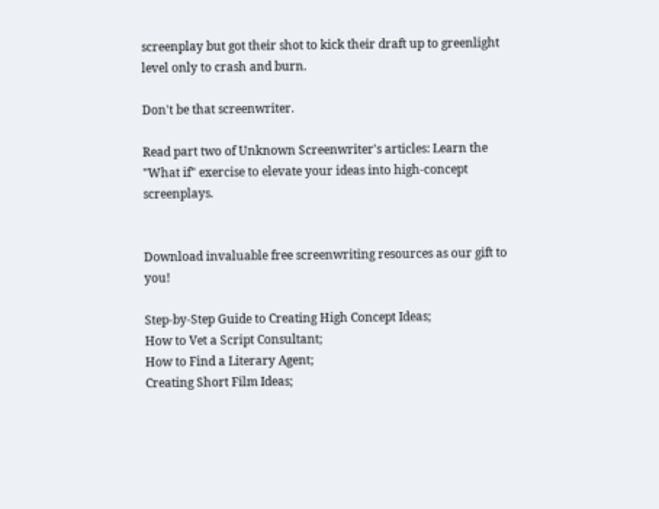screenplay but got their shot to kick their draft up to greenlight level only to crash and burn.

Don't be that screenwriter.

Read part two of Unknown Screenwriter's articles: Learn the "What if" exercise to elevate your ideas into high-concept screenplays.


Download invaluable free screenwriting resources as our gift to you!

Step-by-Step Guide to Creating High Concept Ideas;
How to Vet a Script Consultant;
How to Find a Literary Agent;
Creating Short Film Ideas;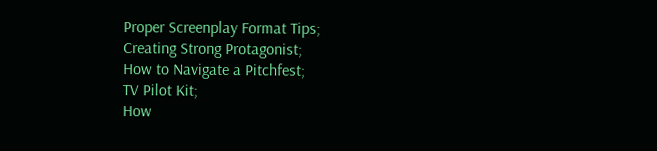Proper Screenplay Format Tips;
Creating Strong Protagonist;
How to Navigate a Pitchfest;
TV Pilot Kit;
How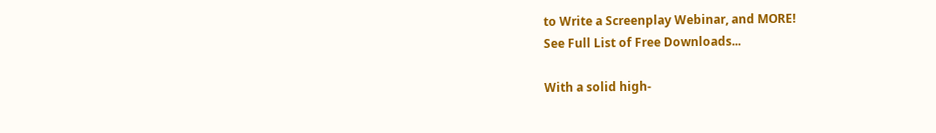to Write a Screenplay Webinar, and MORE!
See Full List of Free Downloads...

With a solid high-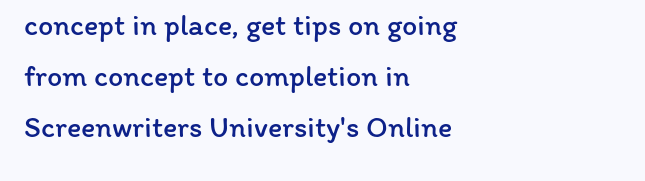concept in place, get tips on going from concept to completion in Screenwriters University's Online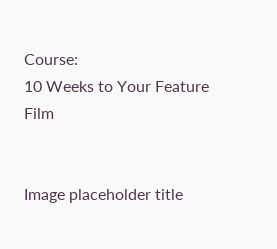Course:
10 Weeks to Your Feature Film


Image placeholder title